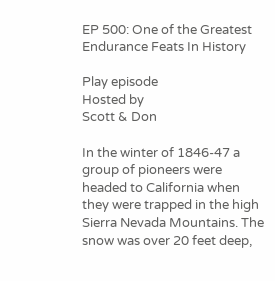EP 500: One of the Greatest Endurance Feats In History

Play episode
Hosted by
Scott & Don

In the winter of 1846-47 a group of pioneers were headed to California when they were trapped in the high Sierra Nevada Mountains. The snow was over 20 feet deep,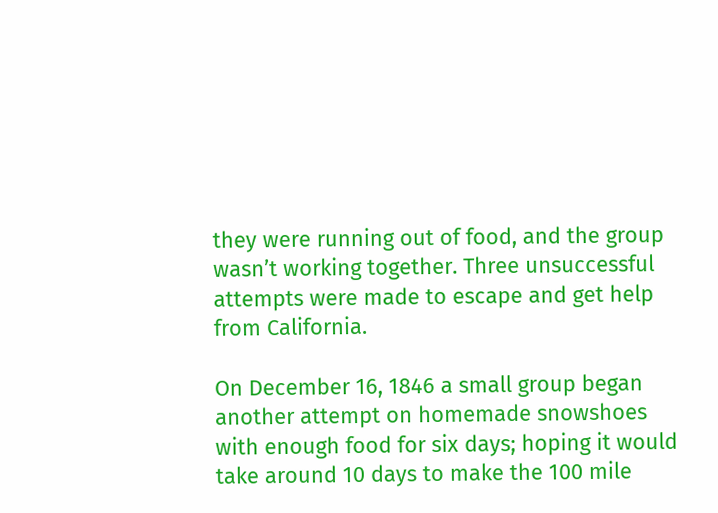they were running out of food, and the group wasn’t working together. Three unsuccessful attempts were made to escape and get help from California.

On December 16, 1846 a small group began another attempt on homemade snowshoes with enough food for six days; hoping it would take around 10 days to make the 100 mile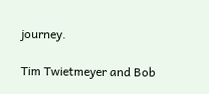journey.

Tim Twietmeyer and Bob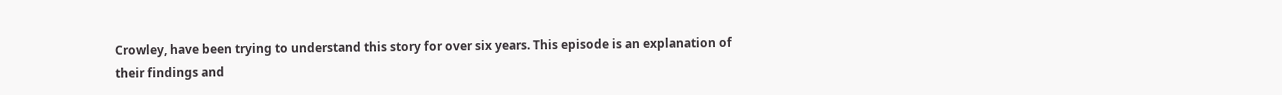Crowley, have been trying to understand this story for over six years. This episode is an explanation of their findings and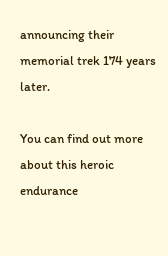announcing their memorial trek 174 years later.

You can find out more about this heroic endurance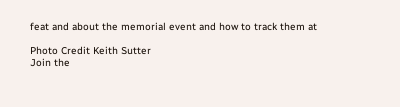feat and about the memorial event and how to track them at

Photo Credit Keith Sutter
Join the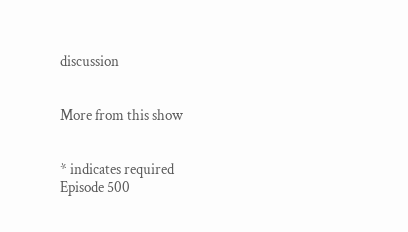discussion


More from this show


* indicates required
Episode 500